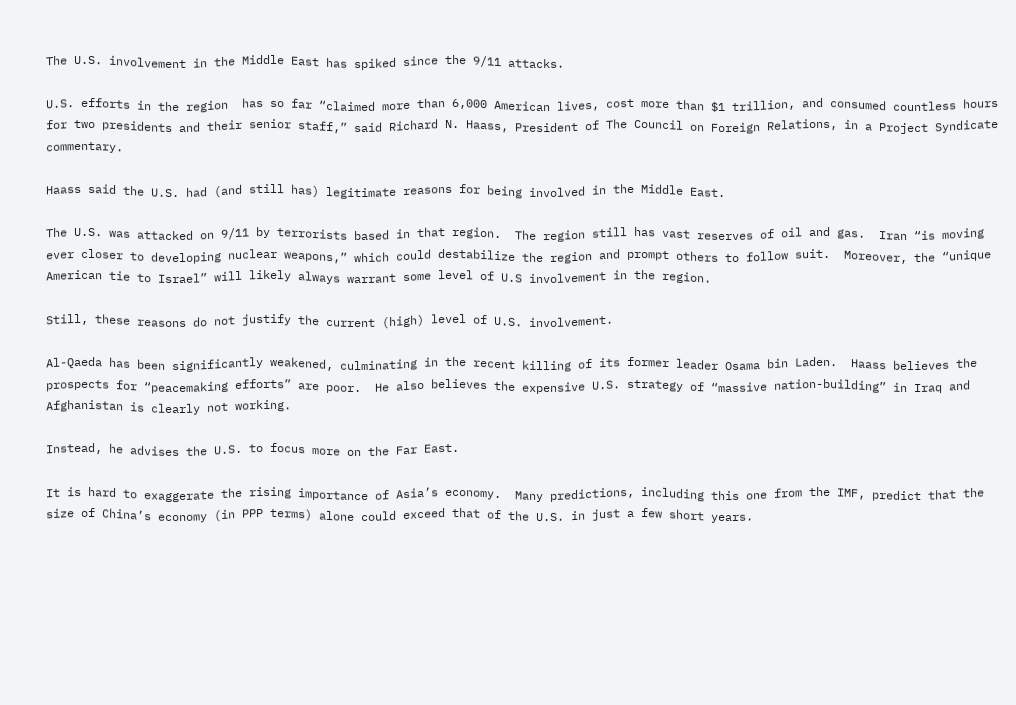The U.S. involvement in the Middle East has spiked since the 9/11 attacks.

U.S. efforts in the region  has so far “claimed more than 6,000 American lives, cost more than $1 trillion, and consumed countless hours for two presidents and their senior staff,” said Richard N. Haass, President of The Council on Foreign Relations, in a Project Syndicate commentary.

Haass said the U.S. had (and still has) legitimate reasons for being involved in the Middle East.

The U.S. was attacked on 9/11 by terrorists based in that region.  The region still has vast reserves of oil and gas.  Iran “is moving ever closer to developing nuclear weapons,” which could destabilize the region and prompt others to follow suit.  Moreover, the “unique American tie to Israel” will likely always warrant some level of U.S involvement in the region.

Still, these reasons do not justify the current (high) level of U.S. involvement.

Al-Qaeda has been significantly weakened, culminating in the recent killing of its former leader Osama bin Laden.  Haass believes the prospects for “peacemaking efforts” are poor.  He also believes the expensive U.S. strategy of “massive nation-building” in Iraq and Afghanistan is clearly not working.

Instead, he advises the U.S. to focus more on the Far East.

It is hard to exaggerate the rising importance of Asia’s economy.  Many predictions, including this one from the IMF, predict that the size of China’s economy (in PPP terms) alone could exceed that of the U.S. in just a few short years.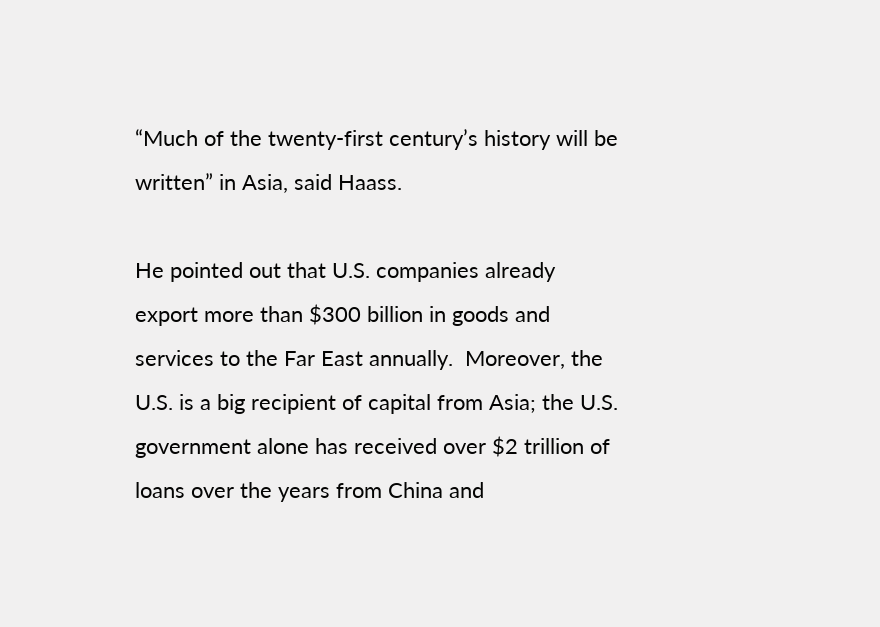“Much of the twenty-first century’s history will be written” in Asia, said Haass.

He pointed out that U.S. companies already export more than $300 billion in goods and services to the Far East annually.  Moreover, the U.S. is a big recipient of capital from Asia; the U.S. government alone has received over $2 trillion of loans over the years from China and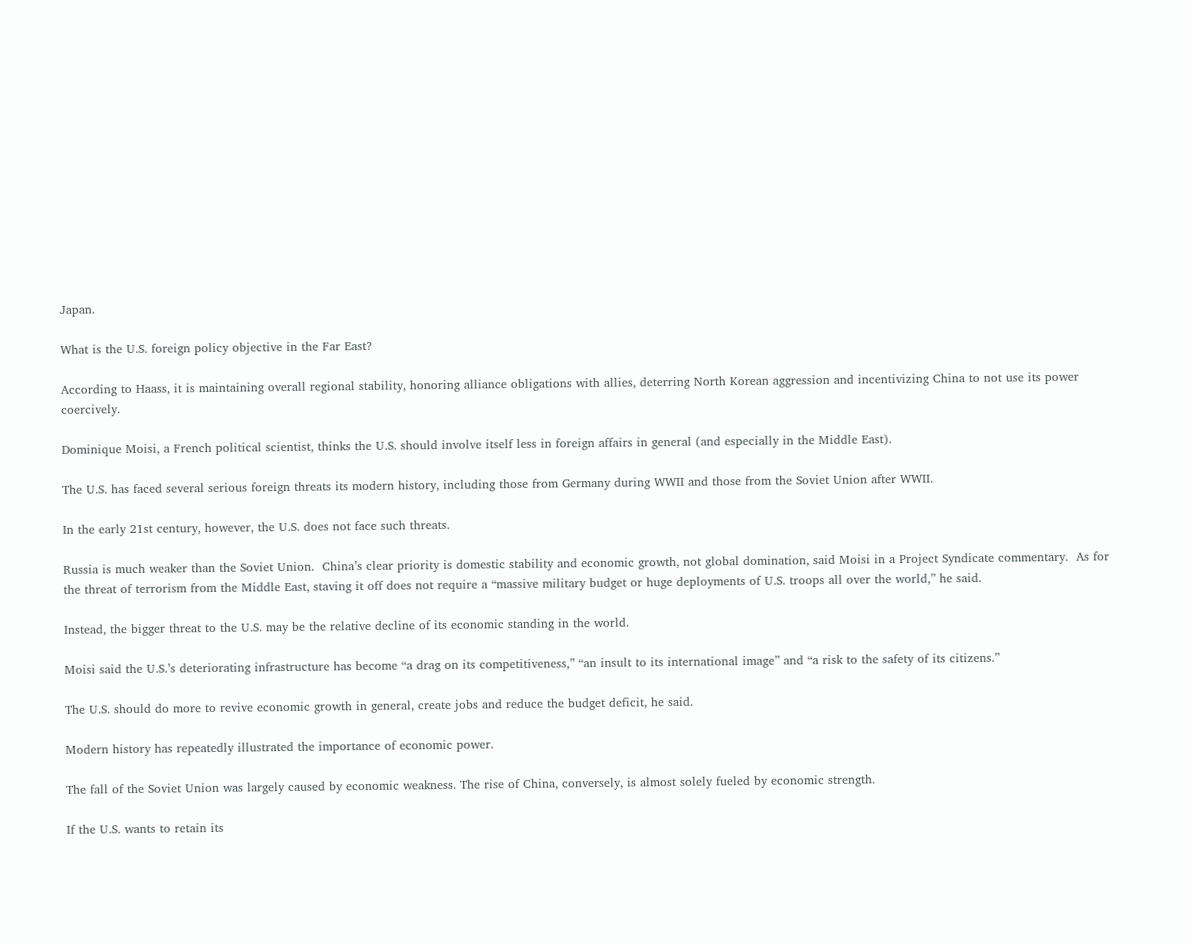Japan.

What is the U.S. foreign policy objective in the Far East?

According to Haass, it is maintaining overall regional stability, honoring alliance obligations with allies, deterring North Korean aggression and incentivizing China to not use its power coercively.

Dominique Moisi, a French political scientist, thinks the U.S. should involve itself less in foreign affairs in general (and especially in the Middle East).

The U.S. has faced several serious foreign threats its modern history, including those from Germany during WWII and those from the Soviet Union after WWII.

In the early 21st century, however, the U.S. does not face such threats.

Russia is much weaker than the Soviet Union.  China’s clear priority is domestic stability and economic growth, not global domination, said Moisi in a Project Syndicate commentary.  As for the threat of terrorism from the Middle East, staving it off does not require a “massive military budget or huge deployments of U.S. troops all over the world,” he said.

Instead, the bigger threat to the U.S. may be the relative decline of its economic standing in the world.

Moisi said the U.S.’s deteriorating infrastructure has become “a drag on its competitiveness,” “an insult to its international image” and “a risk to the safety of its citizens.”

The U.S. should do more to revive economic growth in general, create jobs and reduce the budget deficit, he said.

Modern history has repeatedly illustrated the importance of economic power.

The fall of the Soviet Union was largely caused by economic weakness. The rise of China, conversely, is almost solely fueled by economic strength.

If the U.S. wants to retain its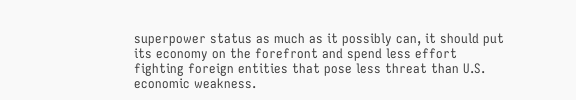superpower status as much as it possibly can, it should put its economy on the forefront and spend less effort fighting foreign entities that pose less threat than U.S. economic weakness.